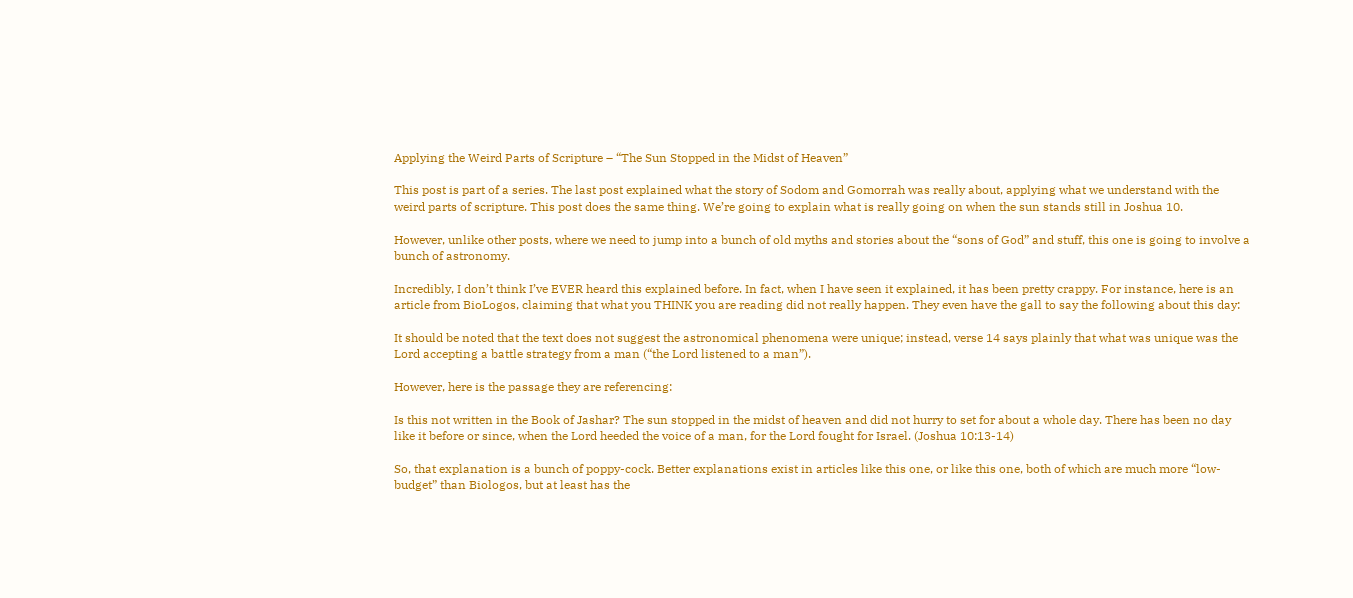Applying the Weird Parts of Scripture – “The Sun Stopped in the Midst of Heaven”

This post is part of a series. The last post explained what the story of Sodom and Gomorrah was really about, applying what we understand with the weird parts of scripture. This post does the same thing. We’re going to explain what is really going on when the sun stands still in Joshua 10.

However, unlike other posts, where we need to jump into a bunch of old myths and stories about the “sons of God” and stuff, this one is going to involve a bunch of astronomy.

Incredibly, I don’t think I’ve EVER heard this explained before. In fact, when I have seen it explained, it has been pretty crappy. For instance, here is an article from BioLogos, claiming that what you THINK you are reading did not really happen. They even have the gall to say the following about this day:

It should be noted that the text does not suggest the astronomical phenomena were unique; instead, verse 14 says plainly that what was unique was the Lord accepting a battle strategy from a man (“the Lord listened to a man”).

However, here is the passage they are referencing:

Is this not written in the Book of Jashar? The sun stopped in the midst of heaven and did not hurry to set for about a whole day. There has been no day like it before or since, when the Lord heeded the voice of a man, for the Lord fought for Israel. (Joshua 10:13-14)

So, that explanation is a bunch of poppy-cock. Better explanations exist in articles like this one, or like this one, both of which are much more “low-budget” than Biologos, but at least has the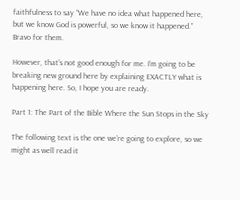faithfulness to say “We have no idea what happened here, but we know God is powerful, so we know it happened.” Bravo for them.

However, that’s not good enough for me. I’m going to be breaking new ground here by explaining EXACTLY what is happening here. So, I hope you are ready.

Part 1: The Part of the Bible Where the Sun Stops in the Sky

The following text is the one we’re going to explore, so we might as well read it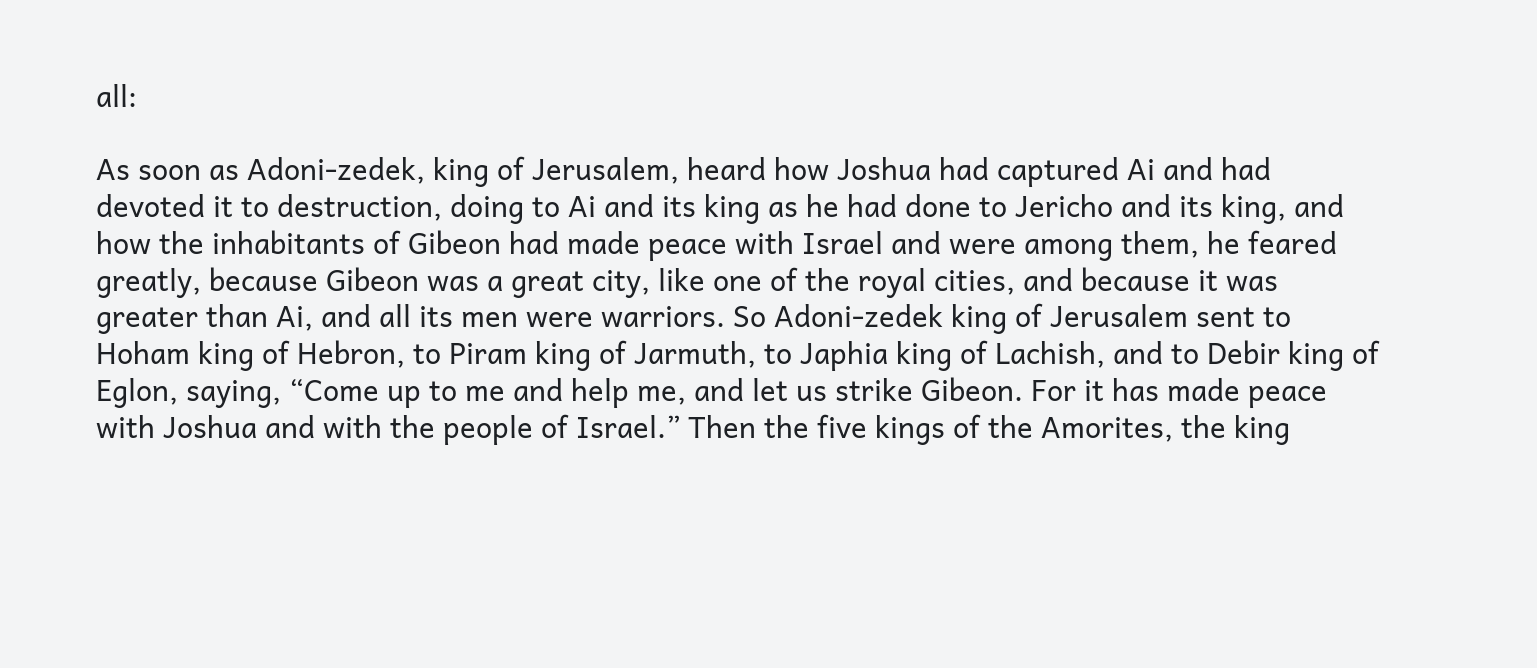all:

As soon as Adoni-zedek, king of Jerusalem, heard how Joshua had captured Ai and had devoted it to destruction, doing to Ai and its king as he had done to Jericho and its king, and how the inhabitants of Gibeon had made peace with Israel and were among them, he feared greatly, because Gibeon was a great city, like one of the royal cities, and because it was greater than Ai, and all its men were warriors. So Adoni-zedek king of Jerusalem sent to Hoham king of Hebron, to Piram king of Jarmuth, to Japhia king of Lachish, and to Debir king of Eglon, saying, “Come up to me and help me, and let us strike Gibeon. For it has made peace with Joshua and with the people of Israel.” Then the five kings of the Amorites, the king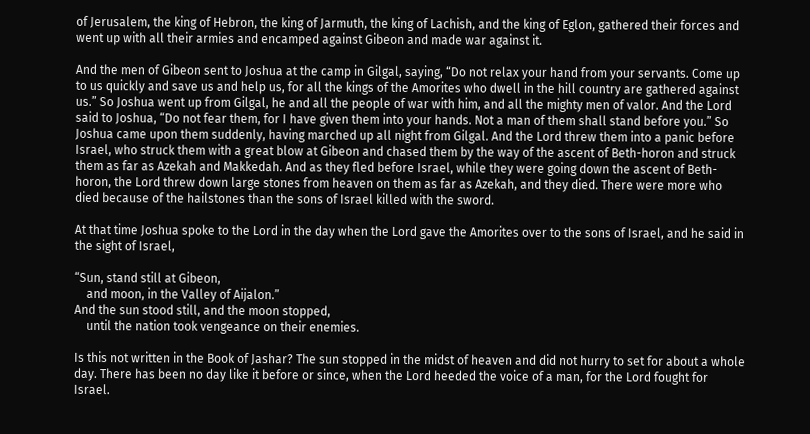of Jerusalem, the king of Hebron, the king of Jarmuth, the king of Lachish, and the king of Eglon, gathered their forces and went up with all their armies and encamped against Gibeon and made war against it.

And the men of Gibeon sent to Joshua at the camp in Gilgal, saying, “Do not relax your hand from your servants. Come up to us quickly and save us and help us, for all the kings of the Amorites who dwell in the hill country are gathered against us.” So Joshua went up from Gilgal, he and all the people of war with him, and all the mighty men of valor. And the Lord said to Joshua, “Do not fear them, for I have given them into your hands. Not a man of them shall stand before you.” So Joshua came upon them suddenly, having marched up all night from Gilgal. And the Lord threw them into a panic before Israel, who struck them with a great blow at Gibeon and chased them by the way of the ascent of Beth-horon and struck them as far as Azekah and Makkedah. And as they fled before Israel, while they were going down the ascent of Beth-horon, the Lord threw down large stones from heaven on them as far as Azekah, and they died. There were more who died because of the hailstones than the sons of Israel killed with the sword.

At that time Joshua spoke to the Lord in the day when the Lord gave the Amorites over to the sons of Israel, and he said in the sight of Israel,

“Sun, stand still at Gibeon,
    and moon, in the Valley of Aijalon.”
And the sun stood still, and the moon stopped,
    until the nation took vengeance on their enemies.

Is this not written in the Book of Jashar? The sun stopped in the midst of heaven and did not hurry to set for about a whole day. There has been no day like it before or since, when the Lord heeded the voice of a man, for the Lord fought for Israel.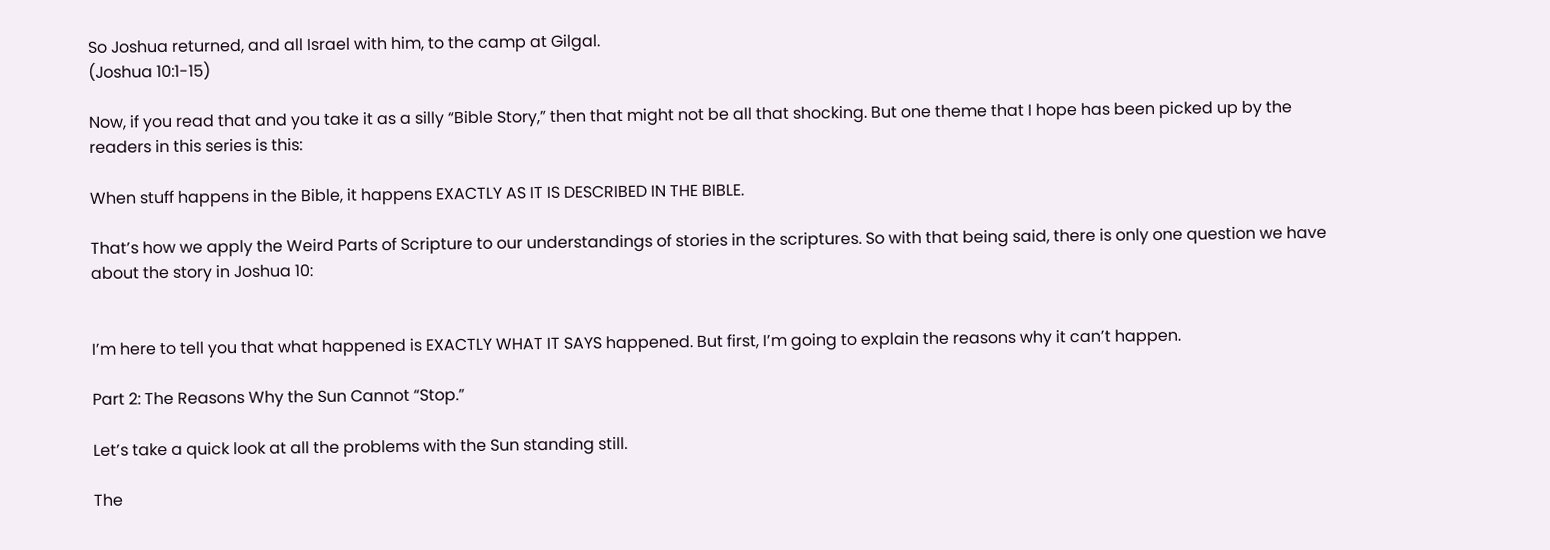So Joshua returned, and all Israel with him, to the camp at Gilgal.
(Joshua 10:1-15)

Now, if you read that and you take it as a silly “Bible Story,” then that might not be all that shocking. But one theme that I hope has been picked up by the readers in this series is this:

When stuff happens in the Bible, it happens EXACTLY AS IT IS DESCRIBED IN THE BIBLE.

That’s how we apply the Weird Parts of Scripture to our understandings of stories in the scriptures. So with that being said, there is only one question we have about the story in Joshua 10:


I’m here to tell you that what happened is EXACTLY WHAT IT SAYS happened. But first, I’m going to explain the reasons why it can’t happen.

Part 2: The Reasons Why the Sun Cannot “Stop.”

Let’s take a quick look at all the problems with the Sun standing still.

The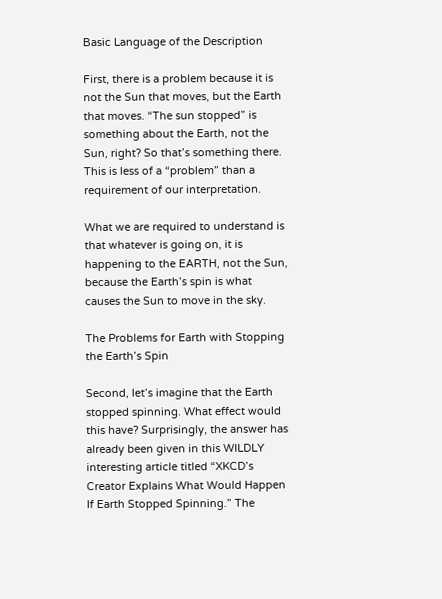Basic Language of the Description

First, there is a problem because it is not the Sun that moves, but the Earth that moves. “The sun stopped” is something about the Earth, not the Sun, right? So that’s something there. This is less of a “problem” than a requirement of our interpretation.

What we are required to understand is that whatever is going on, it is happening to the EARTH, not the Sun, because the Earth’s spin is what causes the Sun to move in the sky.

The Problems for Earth with Stopping the Earth’s Spin

Second, let’s imagine that the Earth stopped spinning. What effect would this have? Surprisingly, the answer has already been given in this WILDLY interesting article titled “XKCD’s Creator Explains What Would Happen If Earth Stopped Spinning.” The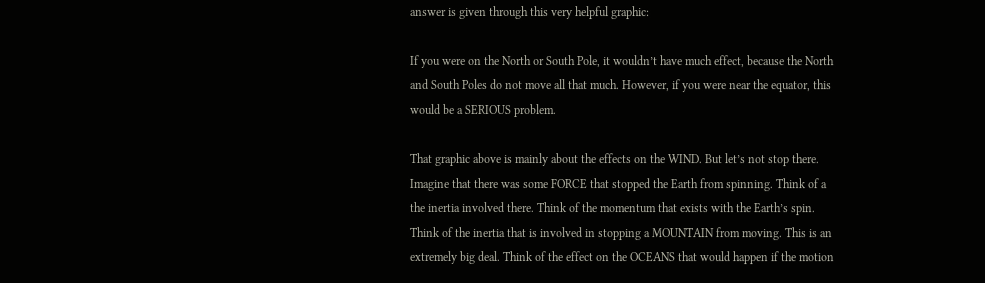answer is given through this very helpful graphic:

If you were on the North or South Pole, it wouldn’t have much effect, because the North and South Poles do not move all that much. However, if you were near the equator, this would be a SERIOUS problem.

That graphic above is mainly about the effects on the WIND. But let’s not stop there. Imagine that there was some FORCE that stopped the Earth from spinning. Think of a the inertia involved there. Think of the momentum that exists with the Earth’s spin. Think of the inertia that is involved in stopping a MOUNTAIN from moving. This is an extremely big deal. Think of the effect on the OCEANS that would happen if the motion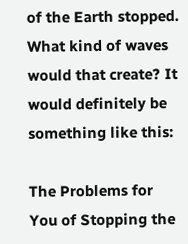of the Earth stopped. What kind of waves would that create? It would definitely be something like this:

The Problems for You of Stopping the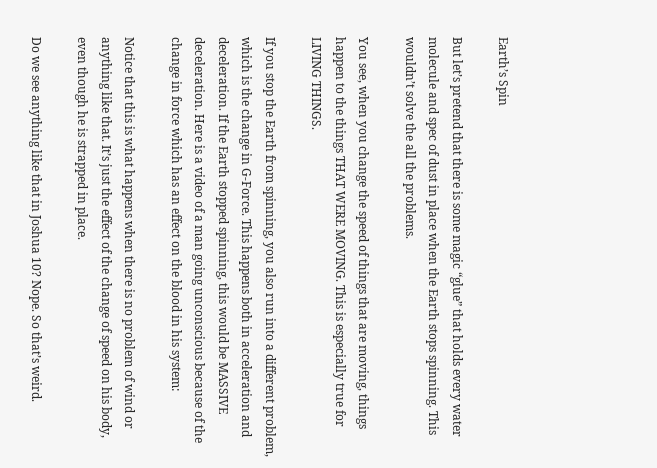Earth’s Spin

But let’s pretend that there is some magic “glue” that holds every water molecule and spec of dust in place when the Earth stops spinning. This wouldn’t solve the all the problems.

You see, when you change the speed of things that are moving, things happen to the things THAT WERE MOVING. This is especially true for LIVING THINGS.

If you stop the Earth from spinning, you also run into a different problem, which is the change in G-Force. This happens both in acceleration and deceleration. If the Earth stopped spinning, this would be MASSIVE deceleration. Here is a video of a man going unconscious because of the change in force which has an effect on the blood in his system:

Notice that this is what happens when there is no problem of wind or anything like that. It’s just the effect of the change of speed on his body, even though he is strapped in place.

Do we see anything like that in Joshua 10? Nope. So that’s weird.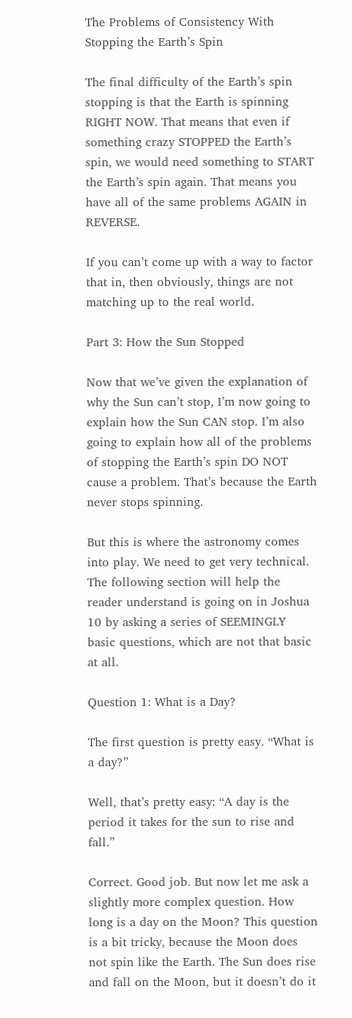The Problems of Consistency With Stopping the Earth’s Spin

The final difficulty of the Earth’s spin stopping is that the Earth is spinning RIGHT NOW. That means that even if something crazy STOPPED the Earth’s spin, we would need something to START the Earth’s spin again. That means you have all of the same problems AGAIN in REVERSE.

If you can’t come up with a way to factor that in, then obviously, things are not matching up to the real world.

Part 3: How the Sun Stopped

Now that we’ve given the explanation of why the Sun can’t stop, I’m now going to explain how the Sun CAN stop. I’m also going to explain how all of the problems of stopping the Earth’s spin DO NOT cause a problem. That’s because the Earth never stops spinning.

But this is where the astronomy comes into play. We need to get very technical. The following section will help the reader understand is going on in Joshua 10 by asking a series of SEEMINGLY basic questions, which are not that basic at all.

Question 1: What is a Day?

The first question is pretty easy. “What is a day?”

Well, that’s pretty easy: “A day is the period it takes for the sun to rise and fall.”

Correct. Good job. But now let me ask a slightly more complex question. How long is a day on the Moon? This question is a bit tricky, because the Moon does not spin like the Earth. The Sun does rise and fall on the Moon, but it doesn’t do it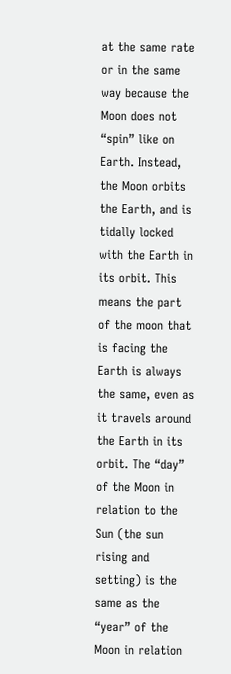at the same rate or in the same way because the Moon does not “spin” like on Earth. Instead, the Moon orbits the Earth, and is tidally locked with the Earth in its orbit. This means the part of the moon that is facing the Earth is always the same, even as it travels around the Earth in its orbit. The “day” of the Moon in relation to the Sun (the sun rising and setting) is the same as the “year” of the Moon in relation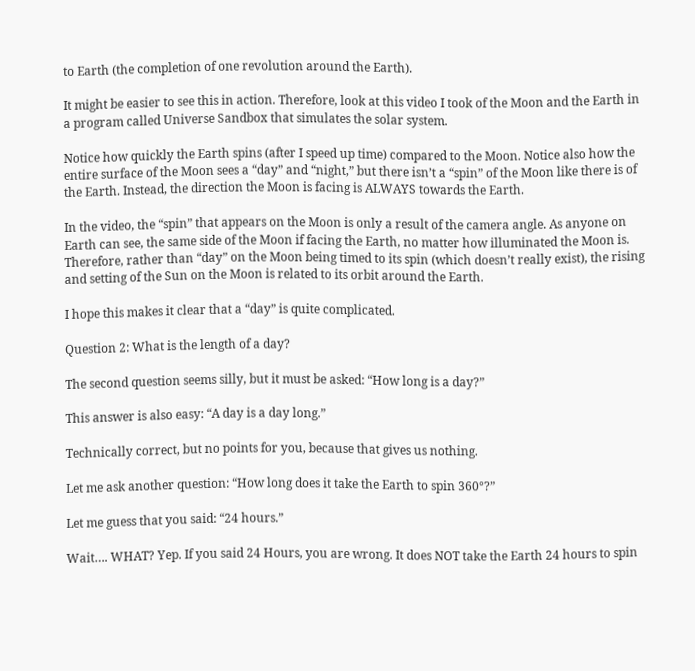to Earth (the completion of one revolution around the Earth).

It might be easier to see this in action. Therefore, look at this video I took of the Moon and the Earth in a program called Universe Sandbox that simulates the solar system.

Notice how quickly the Earth spins (after I speed up time) compared to the Moon. Notice also how the entire surface of the Moon sees a “day” and “night,” but there isn’t a “spin” of the Moon like there is of the Earth. Instead, the direction the Moon is facing is ALWAYS towards the Earth.

In the video, the “spin” that appears on the Moon is only a result of the camera angle. As anyone on Earth can see, the same side of the Moon if facing the Earth, no matter how illuminated the Moon is. Therefore, rather than “day” on the Moon being timed to its spin (which doesn’t really exist), the rising and setting of the Sun on the Moon is related to its orbit around the Earth.

I hope this makes it clear that a “day” is quite complicated.

Question 2: What is the length of a day?

The second question seems silly, but it must be asked: “How long is a day?”

This answer is also easy: “A day is a day long.”

Technically correct, but no points for you, because that gives us nothing.

Let me ask another question: “How long does it take the Earth to spin 360°?”

Let me guess that you said: “24 hours.”

Wait…. WHAT? Yep. If you said 24 Hours, you are wrong. It does NOT take the Earth 24 hours to spin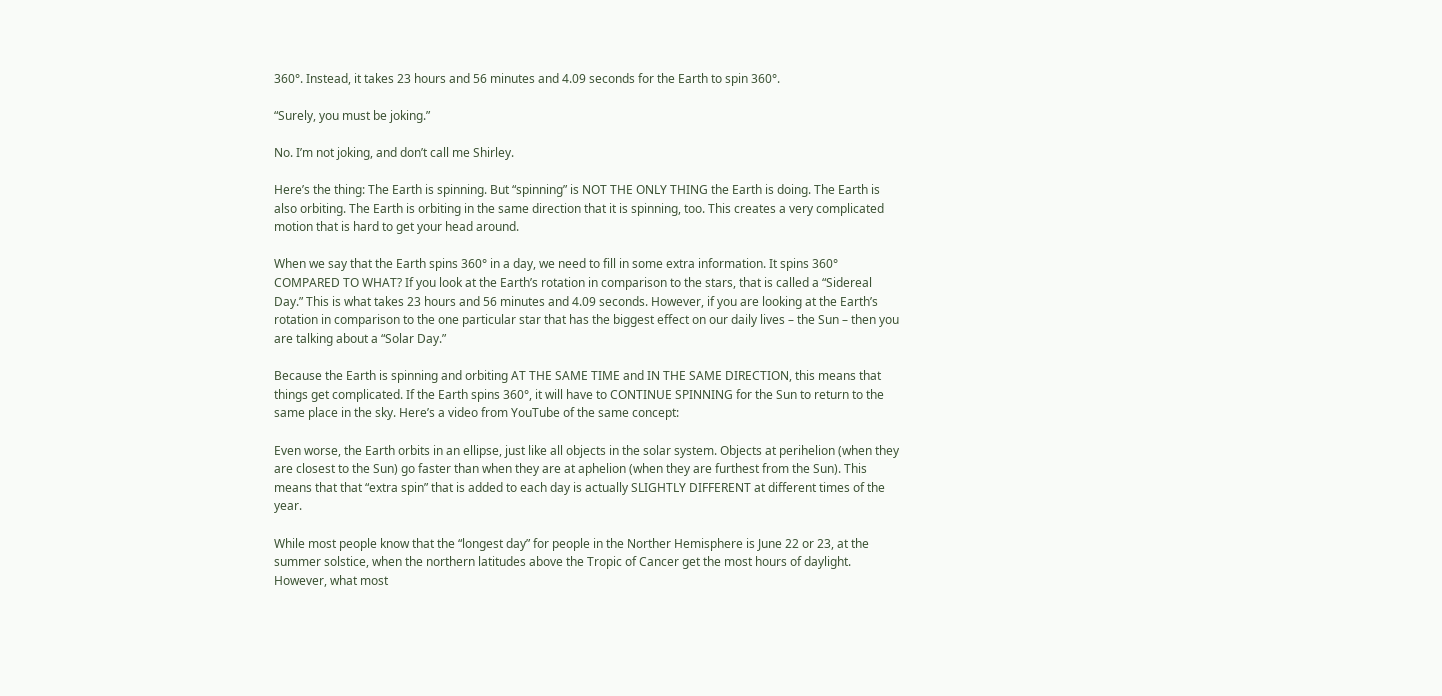360°. Instead, it takes 23 hours and 56 minutes and 4.09 seconds for the Earth to spin 360°.

“Surely, you must be joking.”

No. I’m not joking, and don’t call me Shirley.

Here’s the thing: The Earth is spinning. But “spinning” is NOT THE ONLY THING the Earth is doing. The Earth is also orbiting. The Earth is orbiting in the same direction that it is spinning, too. This creates a very complicated motion that is hard to get your head around.

When we say that the Earth spins 360° in a day, we need to fill in some extra information. It spins 360° COMPARED TO WHAT? If you look at the Earth’s rotation in comparison to the stars, that is called a “Sidereal Day.” This is what takes 23 hours and 56 minutes and 4.09 seconds. However, if you are looking at the Earth’s rotation in comparison to the one particular star that has the biggest effect on our daily lives – the Sun – then you are talking about a “Solar Day.”

Because the Earth is spinning and orbiting AT THE SAME TIME and IN THE SAME DIRECTION, this means that things get complicated. If the Earth spins 360°, it will have to CONTINUE SPINNING for the Sun to return to the same place in the sky. Here’s a video from YouTube of the same concept:

Even worse, the Earth orbits in an ellipse, just like all objects in the solar system. Objects at perihelion (when they are closest to the Sun) go faster than when they are at aphelion (when they are furthest from the Sun). This means that that “extra spin” that is added to each day is actually SLIGHTLY DIFFERENT at different times of the year.

While most people know that the “longest day” for people in the Norther Hemisphere is June 22 or 23, at the summer solstice, when the northern latitudes above the Tropic of Cancer get the most hours of daylight. However, what most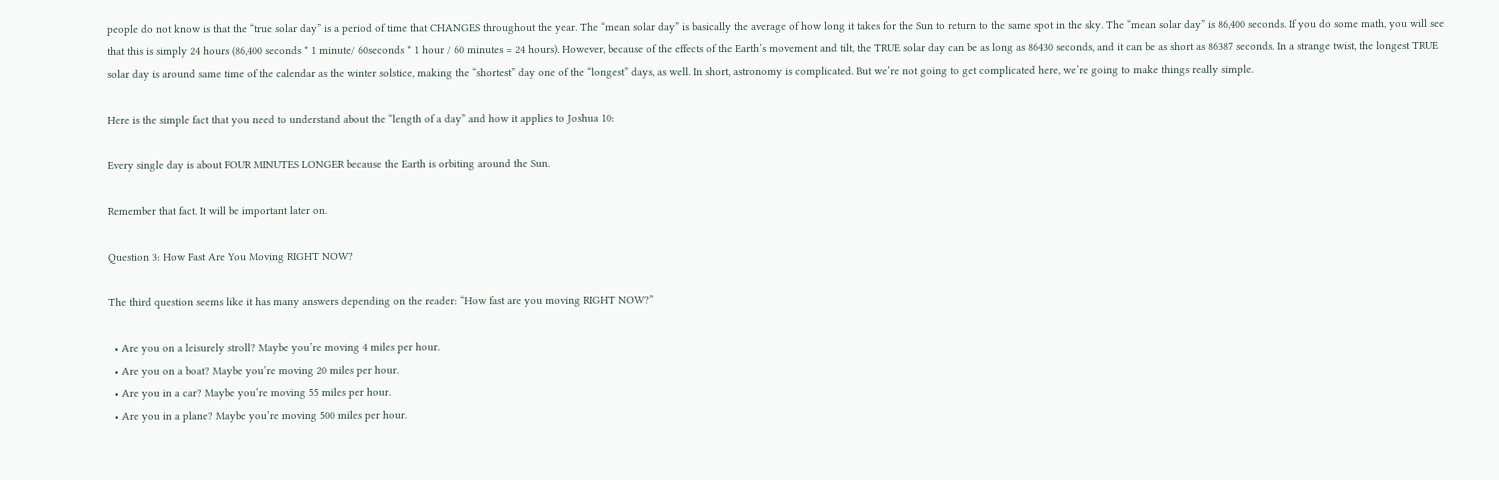people do not know is that the “true solar day” is a period of time that CHANGES throughout the year. The “mean solar day” is basically the average of how long it takes for the Sun to return to the same spot in the sky. The “mean solar day” is 86,400 seconds. If you do some math, you will see that this is simply 24 hours (86,400 seconds * 1 minute/ 60seconds * 1 hour / 60 minutes = 24 hours). However, because of the effects of the Earth’s movement and tilt, the TRUE solar day can be as long as 86430 seconds, and it can be as short as 86387 seconds. In a strange twist, the longest TRUE solar day is around same time of the calendar as the winter solstice, making the “shortest” day one of the “longest” days, as well. In short, astronomy is complicated. But we’re not going to get complicated here, we’re going to make things really simple.

Here is the simple fact that you need to understand about the “length of a day” and how it applies to Joshua 10:

Every single day is about FOUR MINUTES LONGER because the Earth is orbiting around the Sun.

Remember that fact. It will be important later on.

Question 3: How Fast Are You Moving RIGHT NOW?

The third question seems like it has many answers depending on the reader: “How fast are you moving RIGHT NOW?”

  • Are you on a leisurely stroll? Maybe you’re moving 4 miles per hour.
  • Are you on a boat? Maybe you’re moving 20 miles per hour.
  • Are you in a car? Maybe you’re moving 55 miles per hour.
  • Are you in a plane? Maybe you’re moving 500 miles per hour.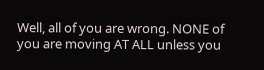Well, all of you are wrong. NONE of you are moving AT ALL unless you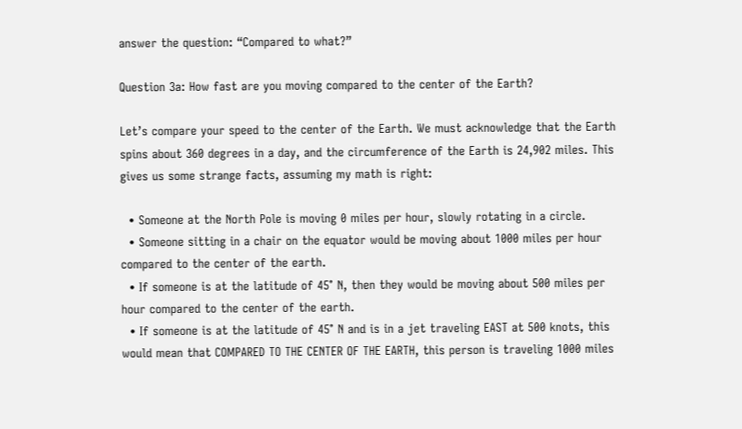answer the question: “Compared to what?”

Question 3a: How fast are you moving compared to the center of the Earth?

Let’s compare your speed to the center of the Earth. We must acknowledge that the Earth spins about 360 degrees in a day, and the circumference of the Earth is 24,902 miles. This gives us some strange facts, assuming my math is right:

  • Someone at the North Pole is moving 0 miles per hour, slowly rotating in a circle.
  • Someone sitting in a chair on the equator would be moving about 1000 miles per hour compared to the center of the earth.
  • If someone is at the latitude of 45° N, then they would be moving about 500 miles per hour compared to the center of the earth.
  • If someone is at the latitude of 45° N and is in a jet traveling EAST at 500 knots, this would mean that COMPARED TO THE CENTER OF THE EARTH, this person is traveling 1000 miles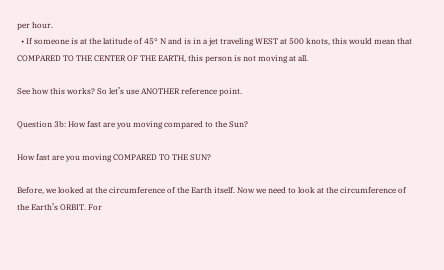per hour.
  • If someone is at the latitude of 45° N and is in a jet traveling WEST at 500 knots, this would mean that COMPARED TO THE CENTER OF THE EARTH, this person is not moving at all.

See how this works? So let’s use ANOTHER reference point.

Question 3b: How fast are you moving compared to the Sun?

How fast are you moving COMPARED TO THE SUN?

Before, we looked at the circumference of the Earth itself. Now we need to look at the circumference of the Earth’s ORBIT. For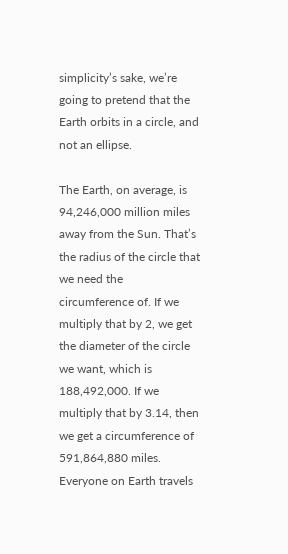simplicity’s sake, we’re going to pretend that the Earth orbits in a circle, and not an ellipse.

The Earth, on average, is 94,246,000 million miles away from the Sun. That’s the radius of the circle that we need the circumference of. If we multiply that by 2, we get the diameter of the circle we want, which is 188,492,000. If we multiply that by 3.14, then we get a circumference of 591,864,880 miles. Everyone on Earth travels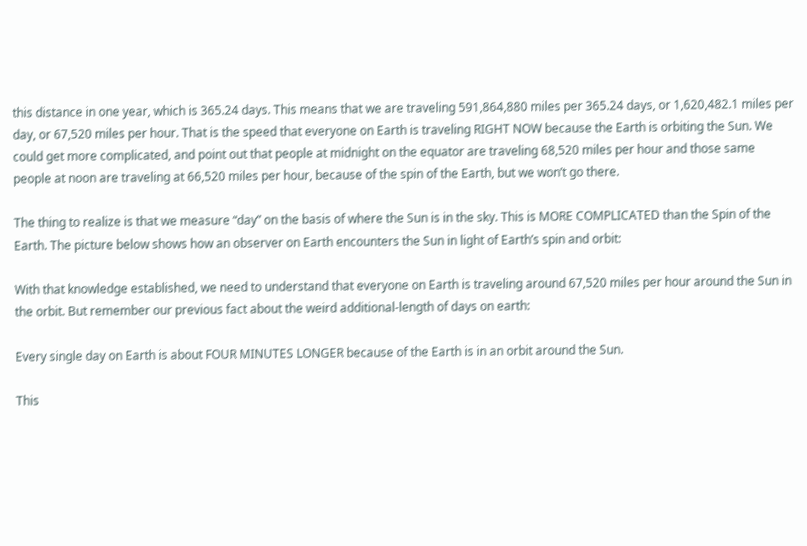this distance in one year, which is 365.24 days. This means that we are traveling 591,864,880 miles per 365.24 days, or 1,620,482.1 miles per day, or 67,520 miles per hour. That is the speed that everyone on Earth is traveling RIGHT NOW because the Earth is orbiting the Sun. We could get more complicated, and point out that people at midnight on the equator are traveling 68,520 miles per hour and those same people at noon are traveling at 66,520 miles per hour, because of the spin of the Earth, but we won’t go there.

The thing to realize is that we measure “day” on the basis of where the Sun is in the sky. This is MORE COMPLICATED than the Spin of the Earth. The picture below shows how an observer on Earth encounters the Sun in light of Earth’s spin and orbit:

With that knowledge established, we need to understand that everyone on Earth is traveling around 67,520 miles per hour around the Sun in the orbit. But remember our previous fact about the weird additional-length of days on earth:

Every single day on Earth is about FOUR MINUTES LONGER because of the Earth is in an orbit around the Sun.

This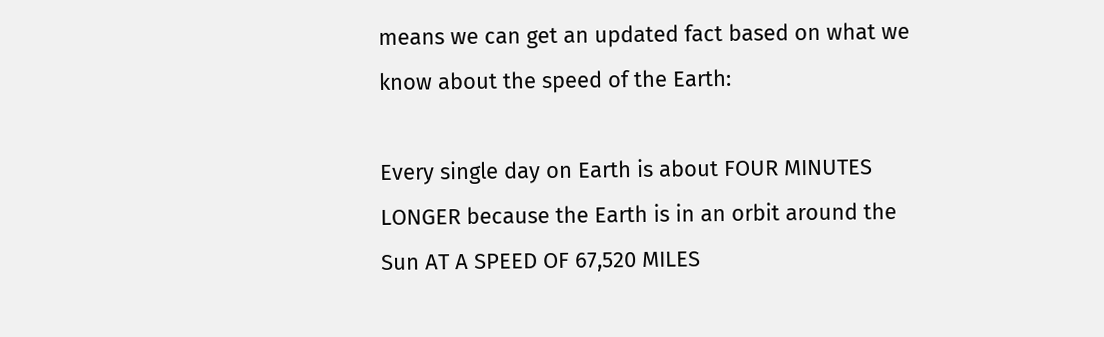means we can get an updated fact based on what we know about the speed of the Earth:

Every single day on Earth is about FOUR MINUTES LONGER because the Earth is in an orbit around the Sun AT A SPEED OF 67,520 MILES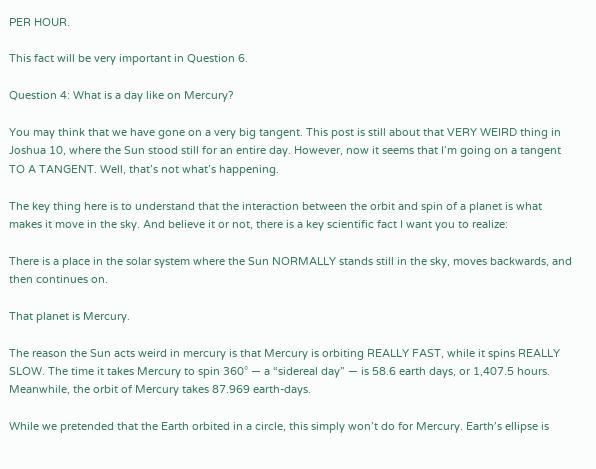PER HOUR.

This fact will be very important in Question 6.

Question 4: What is a day like on Mercury?

You may think that we have gone on a very big tangent. This post is still about that VERY WEIRD thing in Joshua 10, where the Sun stood still for an entire day. However, now it seems that I’m going on a tangent TO A TANGENT. Well, that’s not what’s happening.

The key thing here is to understand that the interaction between the orbit and spin of a planet is what makes it move in the sky. And believe it or not, there is a key scientific fact I want you to realize:

There is a place in the solar system where the Sun NORMALLY stands still in the sky, moves backwards, and then continues on.

That planet is Mercury.

The reason the Sun acts weird in mercury is that Mercury is orbiting REALLY FAST, while it spins REALLY SLOW. The time it takes Mercury to spin 360° — a “sidereal day” — is 58.6 earth days, or 1,407.5 hours. Meanwhile, the orbit of Mercury takes 87.969 earth-days.

While we pretended that the Earth orbited in a circle, this simply won’t do for Mercury. Earth’s ellipse is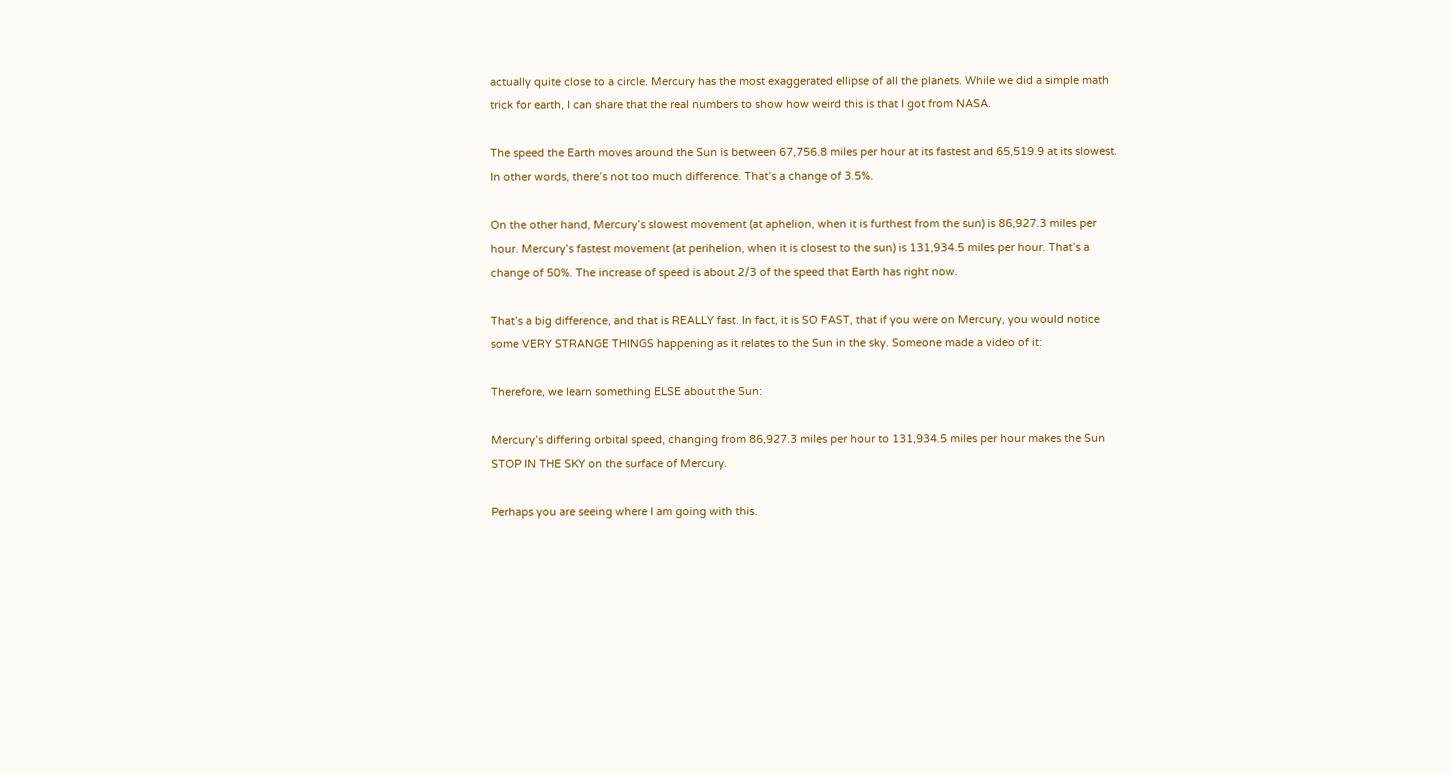actually quite close to a circle. Mercury has the most exaggerated ellipse of all the planets. While we did a simple math trick for earth, I can share that the real numbers to show how weird this is that I got from NASA.

The speed the Earth moves around the Sun is between 67,756.8 miles per hour at its fastest and 65,519.9 at its slowest. In other words, there’s not too much difference. That’s a change of 3.5%.

On the other hand, Mercury’s slowest movement (at aphelion, when it is furthest from the sun) is 86,927.3 miles per hour. Mercury’s fastest movement (at perihelion, when it is closest to the sun) is 131,934.5 miles per hour. That’s a change of 50%. The increase of speed is about 2/3 of the speed that Earth has right now.

That’s a big difference, and that is REALLY fast. In fact, it is SO FAST, that if you were on Mercury, you would notice some VERY STRANGE THINGS happening as it relates to the Sun in the sky. Someone made a video of it:

Therefore, we learn something ELSE about the Sun:

Mercury’s differing orbital speed, changing from 86,927.3 miles per hour to 131,934.5 miles per hour makes the Sun STOP IN THE SKY on the surface of Mercury.

Perhaps you are seeing where I am going with this.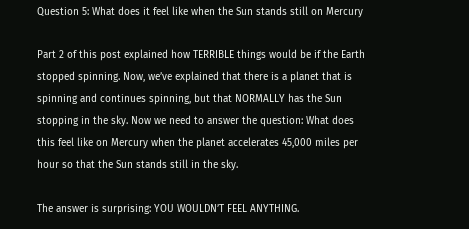Question 5: What does it feel like when the Sun stands still on Mercury

Part 2 of this post explained how TERRIBLE things would be if the Earth stopped spinning. Now, we’ve explained that there is a planet that is spinning and continues spinning, but that NORMALLY has the Sun stopping in the sky. Now we need to answer the question: What does this feel like on Mercury when the planet accelerates 45,000 miles per hour so that the Sun stands still in the sky.

The answer is surprising: YOU WOULDN’T FEEL ANYTHING.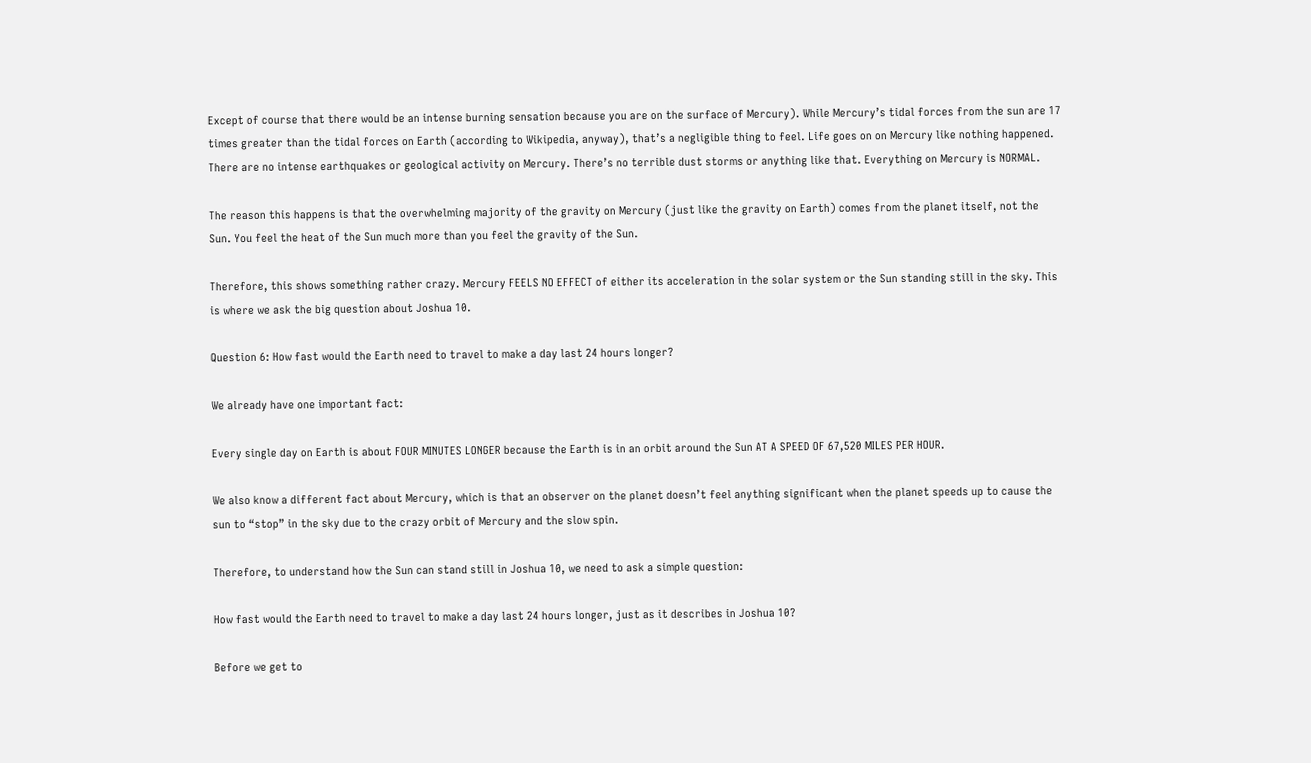Except of course that there would be an intense burning sensation because you are on the surface of Mercury). While Mercury’s tidal forces from the sun are 17 times greater than the tidal forces on Earth (according to Wikipedia, anyway), that’s a negligible thing to feel. Life goes on on Mercury like nothing happened. There are no intense earthquakes or geological activity on Mercury. There’s no terrible dust storms or anything like that. Everything on Mercury is NORMAL.

The reason this happens is that the overwhelming majority of the gravity on Mercury (just like the gravity on Earth) comes from the planet itself, not the Sun. You feel the heat of the Sun much more than you feel the gravity of the Sun.

Therefore, this shows something rather crazy. Mercury FEELS NO EFFECT of either its acceleration in the solar system or the Sun standing still in the sky. This is where we ask the big question about Joshua 10.

Question 6: How fast would the Earth need to travel to make a day last 24 hours longer?

We already have one important fact:

Every single day on Earth is about FOUR MINUTES LONGER because the Earth is in an orbit around the Sun AT A SPEED OF 67,520 MILES PER HOUR.

We also know a different fact about Mercury, which is that an observer on the planet doesn’t feel anything significant when the planet speeds up to cause the sun to “stop” in the sky due to the crazy orbit of Mercury and the slow spin.

Therefore, to understand how the Sun can stand still in Joshua 10, we need to ask a simple question:

How fast would the Earth need to travel to make a day last 24 hours longer, just as it describes in Joshua 10?

Before we get to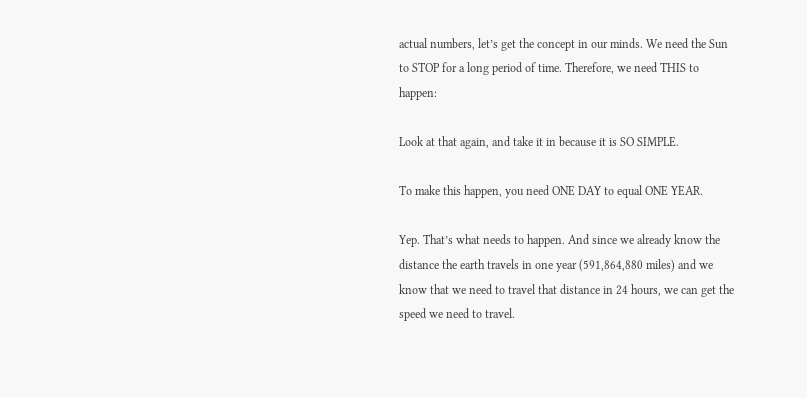actual numbers, let’s get the concept in our minds. We need the Sun to STOP for a long period of time. Therefore, we need THIS to happen:

Look at that again, and take it in because it is SO SIMPLE.

To make this happen, you need ONE DAY to equal ONE YEAR.

Yep. That’s what needs to happen. And since we already know the distance the earth travels in one year (591,864,880 miles) and we know that we need to travel that distance in 24 hours, we can get the speed we need to travel.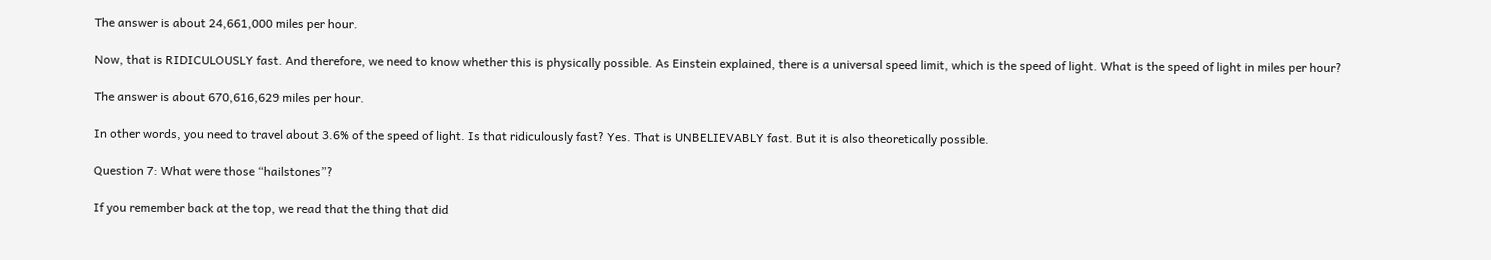The answer is about 24,661,000 miles per hour.

Now, that is RIDICULOUSLY fast. And therefore, we need to know whether this is physically possible. As Einstein explained, there is a universal speed limit, which is the speed of light. What is the speed of light in miles per hour?

The answer is about 670,616,629 miles per hour.

In other words, you need to travel about 3.6% of the speed of light. Is that ridiculously fast? Yes. That is UNBELIEVABLY fast. But it is also theoretically possible.

Question 7: What were those “hailstones”?

If you remember back at the top, we read that the thing that did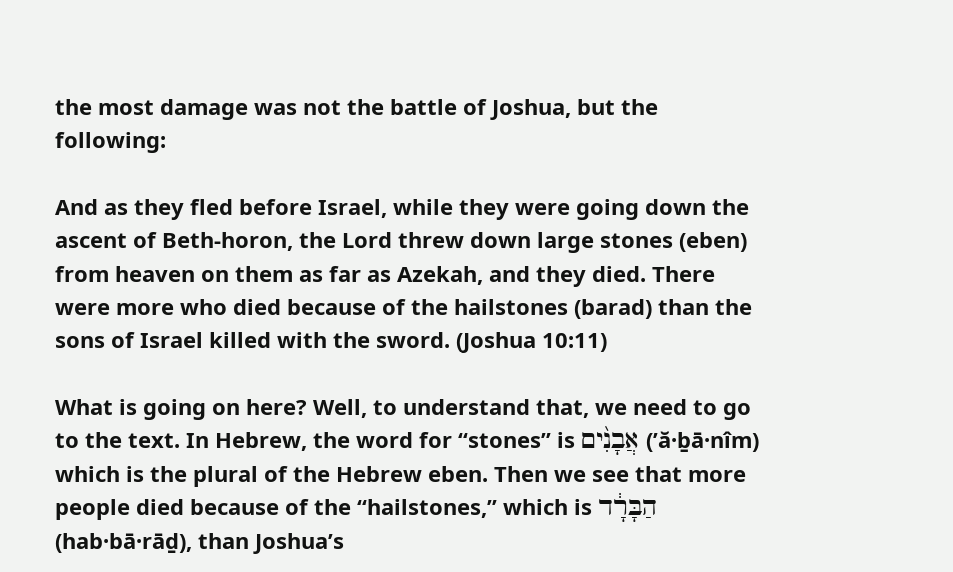the most damage was not the battle of Joshua, but the following:

And as they fled before Israel, while they were going down the ascent of Beth-horon, the Lord threw down large stones (eben) from heaven on them as far as Azekah, and they died. There were more who died because of the hailstones (barad) than the sons of Israel killed with the sword. (Joshua 10:11)

What is going on here? Well, to understand that, we need to go to the text. In Hebrew, the word for “stones” is אֲבָנִ֨ים (’ă·ḇā·nîm) which is the plural of the Hebrew eben. Then we see that more people died because of the “hailstones,” which is הַבָּרָ֔ד (hab·bā·rāḏ), than Joshua’s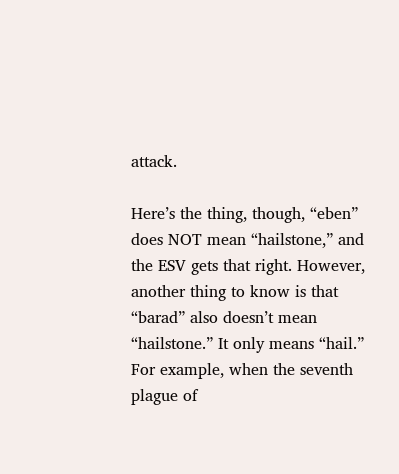attack.

Here’s the thing, though, “eben” does NOT mean “hailstone,” and the ESV gets that right. However, another thing to know is that “barad” also doesn’t mean “hailstone.” It only means “hail.” For example, when the seventh plague of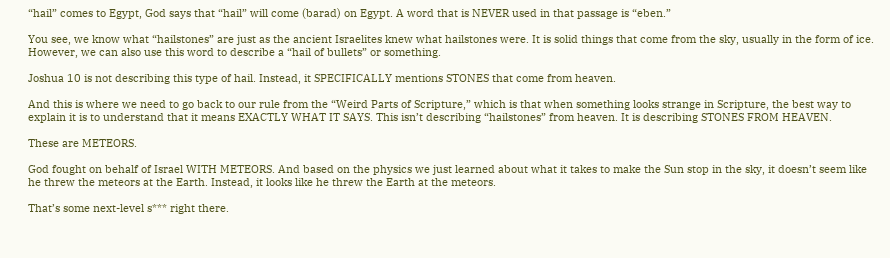“hail” comes to Egypt, God says that “hail” will come (barad) on Egypt. A word that is NEVER used in that passage is “eben.”

You see, we know what “hailstones” are just as the ancient Israelites knew what hailstones were. It is solid things that come from the sky, usually in the form of ice. However, we can also use this word to describe a “hail of bullets” or something.

Joshua 10 is not describing this type of hail. Instead, it SPECIFICALLY mentions STONES that come from heaven.

And this is where we need to go back to our rule from the “Weird Parts of Scripture,” which is that when something looks strange in Scripture, the best way to explain it is to understand that it means EXACTLY WHAT IT SAYS. This isn’t describing “hailstones” from heaven. It is describing STONES FROM HEAVEN.

These are METEORS.

God fought on behalf of Israel WITH METEORS. And based on the physics we just learned about what it takes to make the Sun stop in the sky, it doesn’t seem like he threw the meteors at the Earth. Instead, it looks like he threw the Earth at the meteors.

That’s some next-level s*** right there.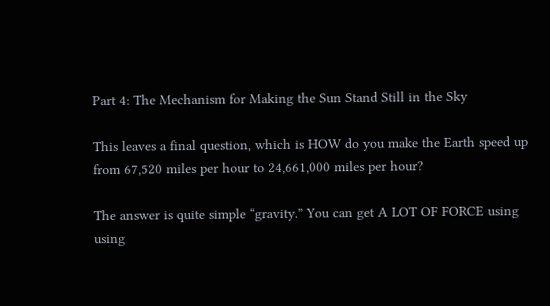Part 4: The Mechanism for Making the Sun Stand Still in the Sky

This leaves a final question, which is HOW do you make the Earth speed up from 67,520 miles per hour to 24,661,000 miles per hour?

The answer is quite simple “gravity.” You can get A LOT OF FORCE using using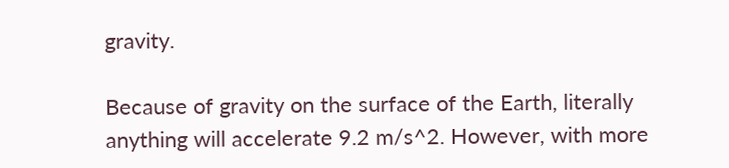gravity.

Because of gravity on the surface of the Earth, literally anything will accelerate 9.2 m/s^2. However, with more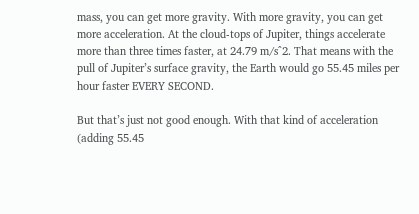mass, you can get more gravity. With more gravity, you can get more acceleration. At the cloud-tops of Jupiter, things accelerate more than three times faster, at 24.79 m/s^2. That means with the pull of Jupiter’s surface gravity, the Earth would go 55.45 miles per hour faster EVERY SECOND.

But that’s just not good enough. With that kind of acceleration (adding 55.45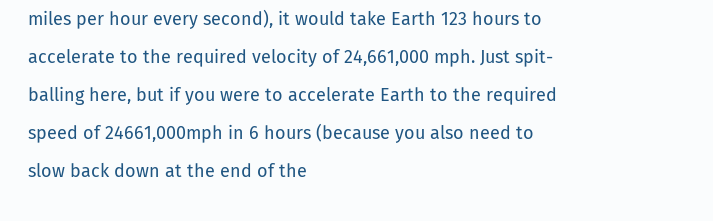miles per hour every second), it would take Earth 123 hours to accelerate to the required velocity of 24,661,000 mph. Just spit-balling here, but if you were to accelerate Earth to the required speed of 24661,000mph in 6 hours (because you also need to slow back down at the end of the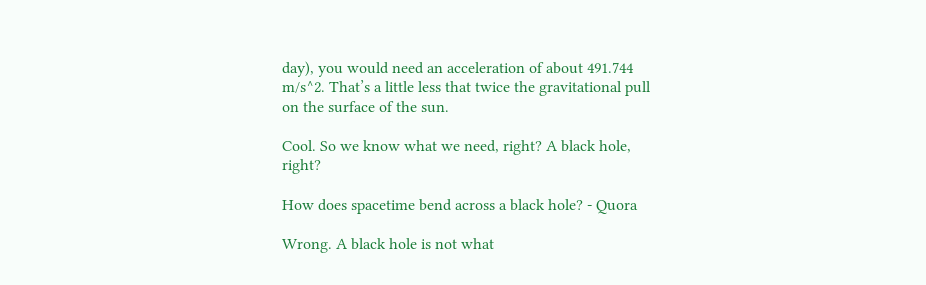day), you would need an acceleration of about 491.744 m/s^2. That’s a little less that twice the gravitational pull on the surface of the sun.

Cool. So we know what we need, right? A black hole, right?

How does spacetime bend across a black hole? - Quora

Wrong. A black hole is not what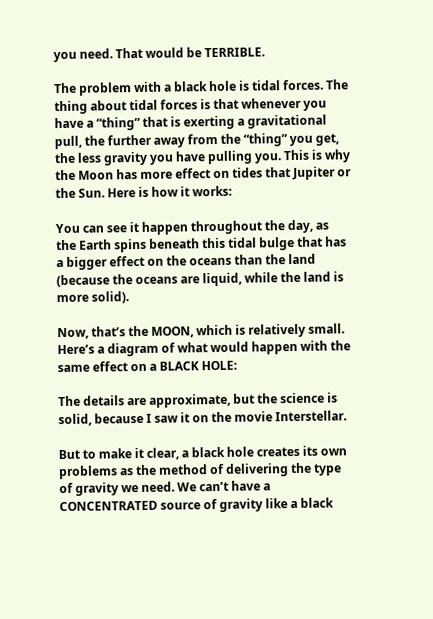you need. That would be TERRIBLE.

The problem with a black hole is tidal forces. The thing about tidal forces is that whenever you have a “thing” that is exerting a gravitational pull, the further away from the “thing” you get, the less gravity you have pulling you. This is why the Moon has more effect on tides that Jupiter or the Sun. Here is how it works:

You can see it happen throughout the day, as the Earth spins beneath this tidal bulge that has a bigger effect on the oceans than the land (because the oceans are liquid, while the land is more solid).

Now, that’s the MOON, which is relatively small. Here’s a diagram of what would happen with the same effect on a BLACK HOLE:

The details are approximate, but the science is solid, because I saw it on the movie Interstellar.

But to make it clear, a black hole creates its own problems as the method of delivering the type of gravity we need. We can’t have a CONCENTRATED source of gravity like a black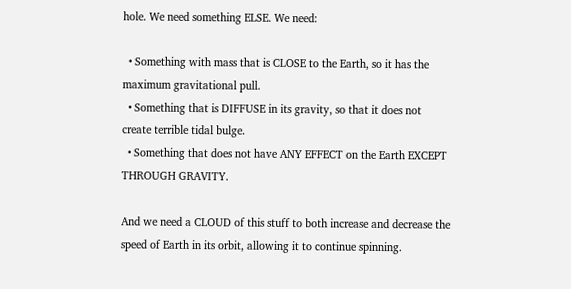hole. We need something ELSE. We need:

  • Something with mass that is CLOSE to the Earth, so it has the maximum gravitational pull.
  • Something that is DIFFUSE in its gravity, so that it does not create terrible tidal bulge.
  • Something that does not have ANY EFFECT on the Earth EXCEPT THROUGH GRAVITY.

And we need a CLOUD of this stuff to both increase and decrease the speed of Earth in its orbit, allowing it to continue spinning.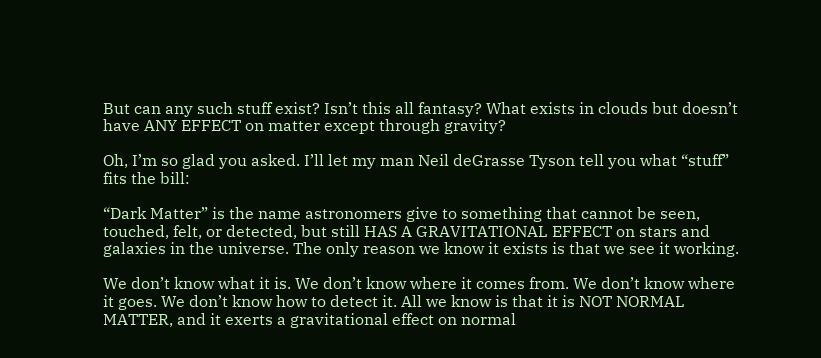But can any such stuff exist? Isn’t this all fantasy? What exists in clouds but doesn’t have ANY EFFECT on matter except through gravity?

Oh, I’m so glad you asked. I’ll let my man Neil deGrasse Tyson tell you what “stuff” fits the bill:

“Dark Matter” is the name astronomers give to something that cannot be seen, touched, felt, or detected, but still HAS A GRAVITATIONAL EFFECT on stars and galaxies in the universe. The only reason we know it exists is that we see it working.

We don’t know what it is. We don’t know where it comes from. We don’t know where it goes. We don’t know how to detect it. All we know is that it is NOT NORMAL MATTER, and it exerts a gravitational effect on normal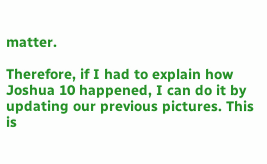matter.

Therefore, if I had to explain how Joshua 10 happened, I can do it by updating our previous pictures. This is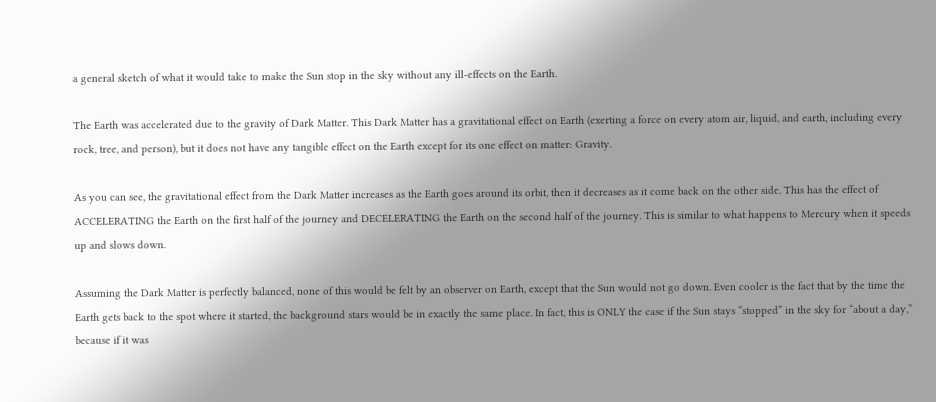a general sketch of what it would take to make the Sun stop in the sky without any ill-effects on the Earth.

The Earth was accelerated due to the gravity of Dark Matter. This Dark Matter has a gravitational effect on Earth (exerting a force on every atom air, liquid, and earth, including every rock, tree, and person), but it does not have any tangible effect on the Earth except for its one effect on matter: Gravity.

As you can see, the gravitational effect from the Dark Matter increases as the Earth goes around its orbit, then it decreases as it come back on the other side. This has the effect of ACCELERATING the Earth on the first half of the journey and DECELERATING the Earth on the second half of the journey. This is similar to what happens to Mercury when it speeds up and slows down.

Assuming the Dark Matter is perfectly balanced, none of this would be felt by an observer on Earth, except that the Sun would not go down. Even cooler is the fact that by the time the Earth gets back to the spot where it started, the background stars would be in exactly the same place. In fact, this is ONLY the case if the Sun stays “stopped” in the sky for “about a day,” because if it was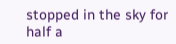stopped in the sky for half a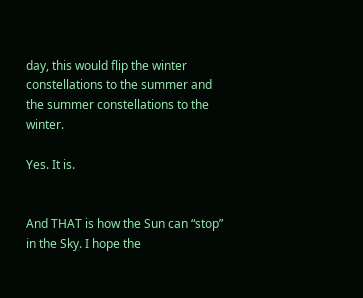day, this would flip the winter constellations to the summer and the summer constellations to the winter.

Yes. It is.


And THAT is how the Sun can “stop” in the Sky. I hope the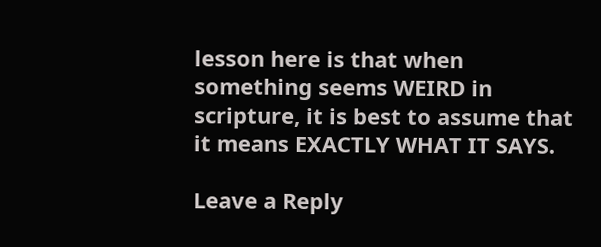lesson here is that when something seems WEIRD in scripture, it is best to assume that it means EXACTLY WHAT IT SAYS.

Leave a Reply